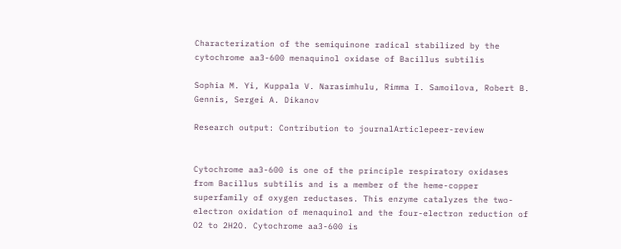Characterization of the semiquinone radical stabilized by the cytochrome aa3-600 menaquinol oxidase of Bacillus subtilis

Sophia M. Yi, Kuppala V. Narasimhulu, Rimma I. Samoilova, Robert B. Gennis, Sergei A. Dikanov

Research output: Contribution to journalArticlepeer-review


Cytochrome aa3-600 is one of the principle respiratory oxidases from Bacillus subtilis and is a member of the heme-copper superfamily of oxygen reductases. This enzyme catalyzes the two-electron oxidation of menaquinol and the four-electron reduction of O2 to 2H2O. Cytochrome aa3-600 is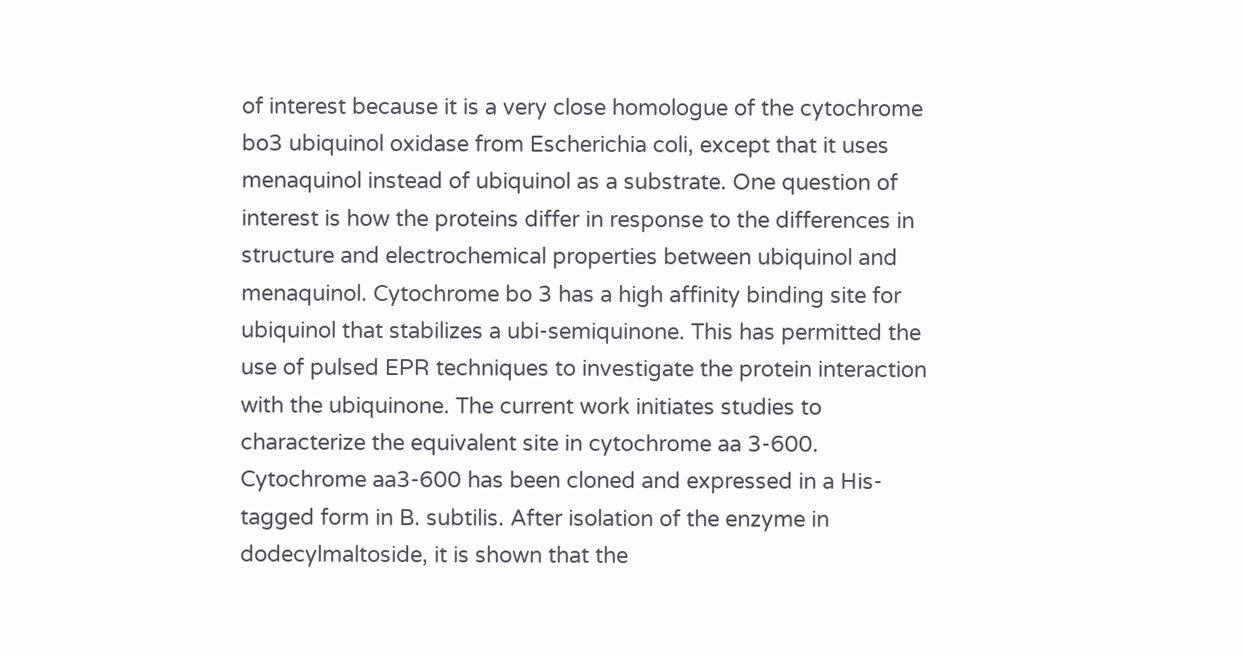of interest because it is a very close homologue of the cytochrome bo3 ubiquinol oxidase from Escherichia coli, except that it uses menaquinol instead of ubiquinol as a substrate. One question of interest is how the proteins differ in response to the differences in structure and electrochemical properties between ubiquinol and menaquinol. Cytochrome bo 3 has a high affinity binding site for ubiquinol that stabilizes a ubi-semiquinone. This has permitted the use of pulsed EPR techniques to investigate the protein interaction with the ubiquinone. The current work initiates studies to characterize the equivalent site in cytochrome aa 3-600. Cytochrome aa3-600 has been cloned and expressed in a His-tagged form in B. subtilis. After isolation of the enzyme in dodecylmaltoside, it is shown that the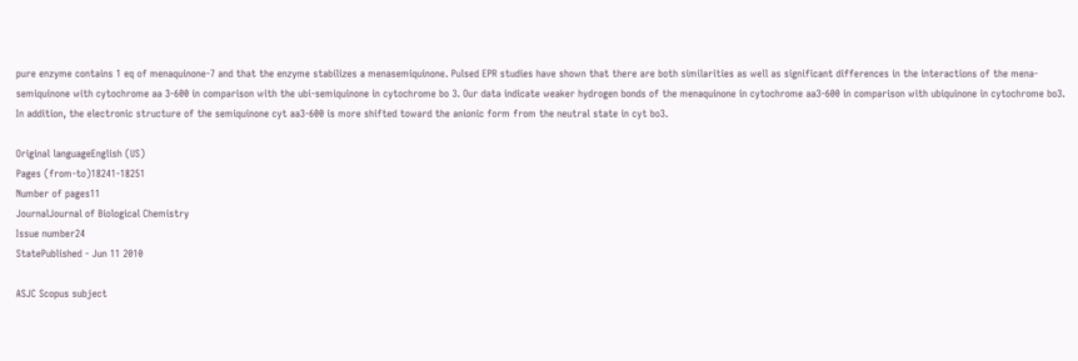pure enzyme contains 1 eq of menaquinone-7 and that the enzyme stabilizes a menasemiquinone. Pulsed EPR studies have shown that there are both similarities as well as significant differences in the interactions of the mena-semiquinone with cytochrome aa 3-600 in comparison with the ubi-semiquinone in cytochrome bo 3. Our data indicate weaker hydrogen bonds of the menaquinone in cytochrome aa3-600 in comparison with ubiquinone in cytochrome bo3. In addition, the electronic structure of the semiquinone cyt aa3-600 is more shifted toward the anionic form from the neutral state in cyt bo3.

Original languageEnglish (US)
Pages (from-to)18241-18251
Number of pages11
JournalJournal of Biological Chemistry
Issue number24
StatePublished - Jun 11 2010

ASJC Scopus subject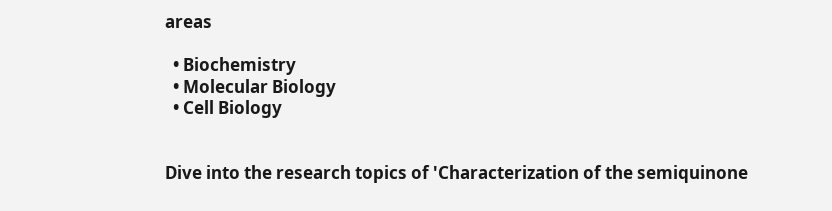areas

  • Biochemistry
  • Molecular Biology
  • Cell Biology


Dive into the research topics of 'Characterization of the semiquinone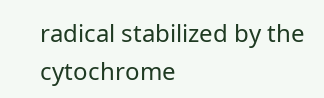radical stabilized by the cytochrome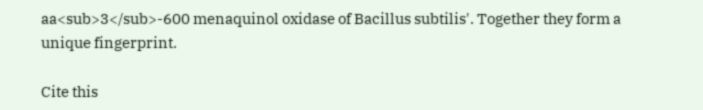aa<sub>3</sub>-600 menaquinol oxidase of Bacillus subtilis'. Together they form a unique fingerprint.

Cite this